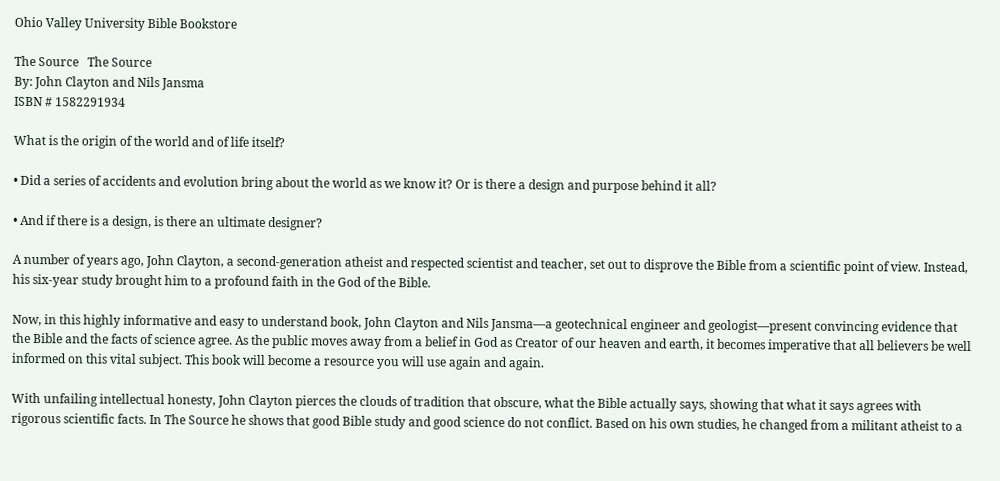Ohio Valley University Bible Bookstore

The Source   The Source
By: John Clayton and Nils Jansma
ISBN # 1582291934

What is the origin of the world and of life itself?

• Did a series of accidents and evolution bring about the world as we know it? Or is there a design and purpose behind it all?

• And if there is a design, is there an ultimate designer?

A number of years ago, John Clayton, a second-generation atheist and respected scientist and teacher, set out to disprove the Bible from a scientific point of view. Instead, his six-year study brought him to a profound faith in the God of the Bible.

Now, in this highly informative and easy to understand book, John Clayton and Nils Jansma—a geotechnical engineer and geologist—present convincing evidence that the Bible and the facts of science agree. As the public moves away from a belief in God as Creator of our heaven and earth, it becomes imperative that all believers be well informed on this vital subject. This book will become a resource you will use again and again.

With unfailing intellectual honesty, John Clayton pierces the clouds of tradition that obscure, what the Bible actually says, showing that what it says agrees with rigorous scientific facts. In The Source he shows that good Bible study and good science do not conflict. Based on his own studies, he changed from a militant atheist to a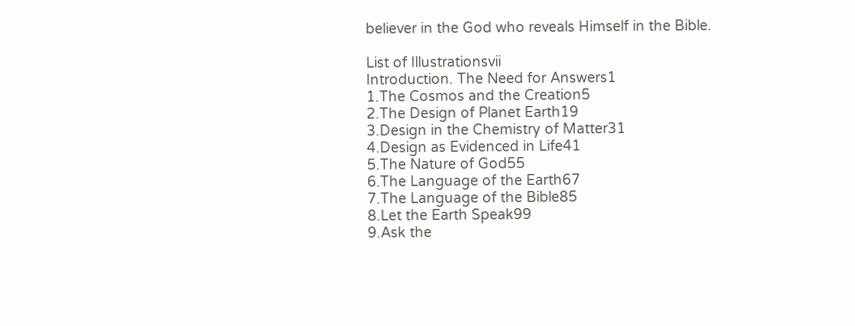believer in the God who reveals Himself in the Bible.

List of Illustrationsvii
Introduction. The Need for Answers1
1.The Cosmos and the Creation5
2.The Design of Planet Earth19
3.Design in the Chemistry of Matter31
4.Design as Evidenced in Life41
5.The Nature of God55
6.The Language of the Earth67
7.The Language of the Bible85
8.Let the Earth Speak99
9.Ask the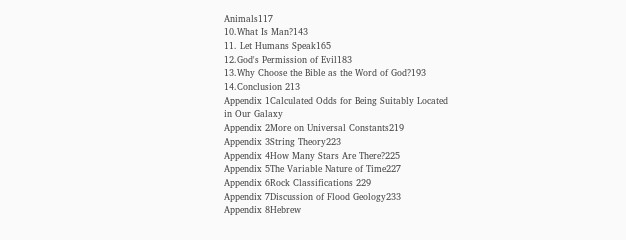Animals117
10.What Is Man?143
11. Let Humans Speak165
12.God's Permission of Evil183
13.Why Choose the Bible as the Word of God?193
14.Conclusion 213
Appendix 1Calculated Odds for Being Suitably Located
in Our Galaxy
Appendix 2More on Universal Constants219
Appendix 3String Theory223
Appendix 4How Many Stars Are There?225
Appendix 5The Variable Nature of Time227
Appendix 6Rock Classifications 229
Appendix 7Discussion of Flood Geology233
Appendix 8Hebrew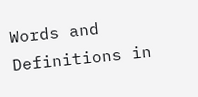Words and Definitions in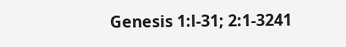Genesis 1:l-31; 2:1-3241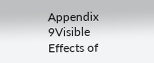Appendix 9Visible Effects of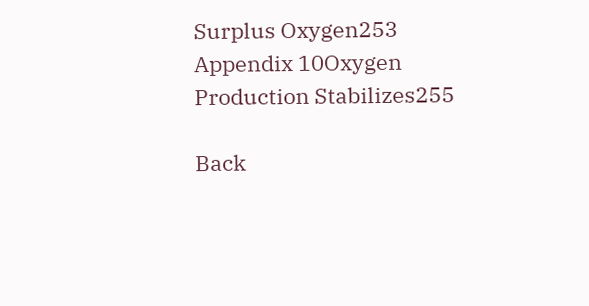Surplus Oxygen253
Appendix 10Oxygen Production Stabilizes255

Back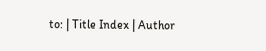to: | Title Index | Author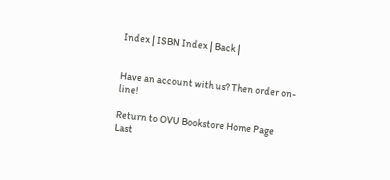Index | ISBN Index | Back |


Have an account with us? Then order on-line!

Return to OVU Bookstore Home Page
Last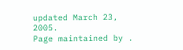updated March 23, 2005.
Page maintained by .